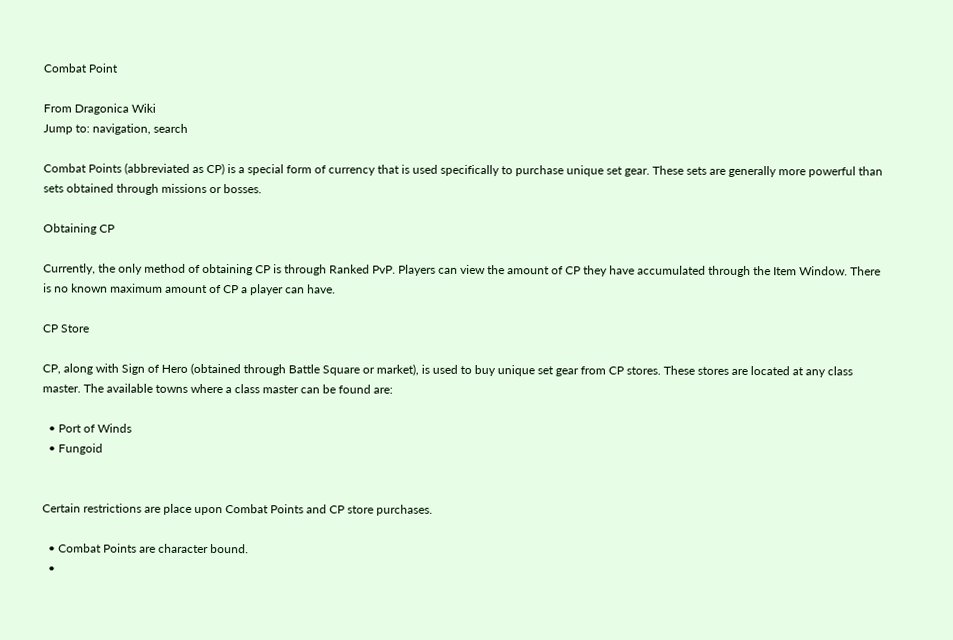Combat Point

From Dragonica Wiki
Jump to: navigation, search

Combat Points (abbreviated as CP) is a special form of currency that is used specifically to purchase unique set gear. These sets are generally more powerful than sets obtained through missions or bosses.

Obtaining CP

Currently, the only method of obtaining CP is through Ranked PvP. Players can view the amount of CP they have accumulated through the Item Window. There is no known maximum amount of CP a player can have.

CP Store

CP, along with Sign of Hero (obtained through Battle Square or market), is used to buy unique set gear from CP stores. These stores are located at any class master. The available towns where a class master can be found are:

  • Port of Winds
  • Fungoid


Certain restrictions are place upon Combat Points and CP store purchases.

  • Combat Points are character bound.
  •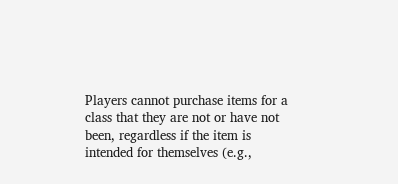Players cannot purchase items for a class that they are not or have not been, regardless if the item is intended for themselves (e.g.,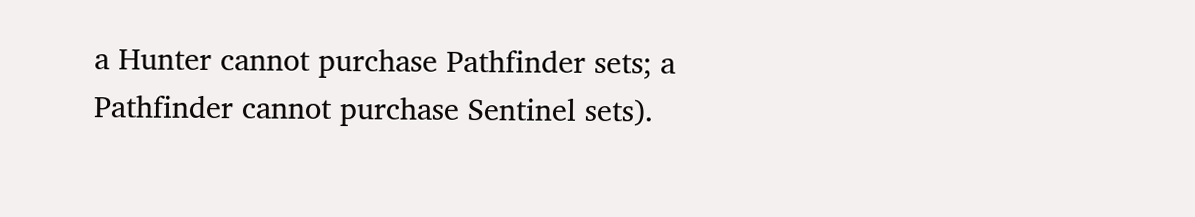a Hunter cannot purchase Pathfinder sets; a Pathfinder cannot purchase Sentinel sets).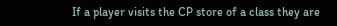If a player visits the CP store of a class they are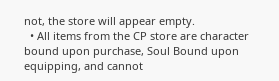not, the store will appear empty.
  • All items from the CP store are character bound upon purchase, Soul Bound upon equipping, and cannot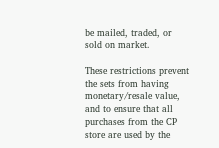be mailed, traded, or sold on market.

These restrictions prevent the sets from having monetary/resale value, and to ensure that all purchases from the CP store are used by the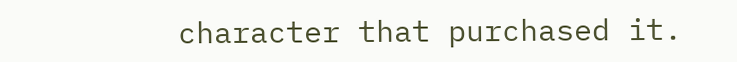character that purchased it.